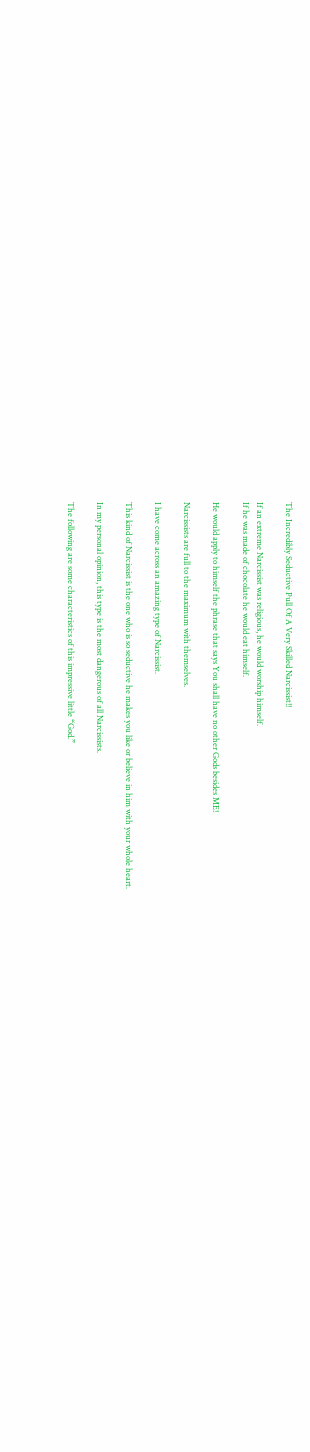The Incredibly Seductive Pull Of A Very Skilled Narcissist!!

If an extreme Narcissist was religious, he would worship himself.
If he was made of chocolate he would eat himself.

He would apply to himself the phrase that says You shall have no other Gods besides ME!

Narcissists are full to the maximum with themselves.

I have come across an amazing type of Narcissist.

This kind of Narcissist is the one who is so seductive he makes you like or believe in him with your whole heart.

In my personal opinion, this type is the most dangerous of all Narcissists.

The following are some characteristics of this impressive little “God.”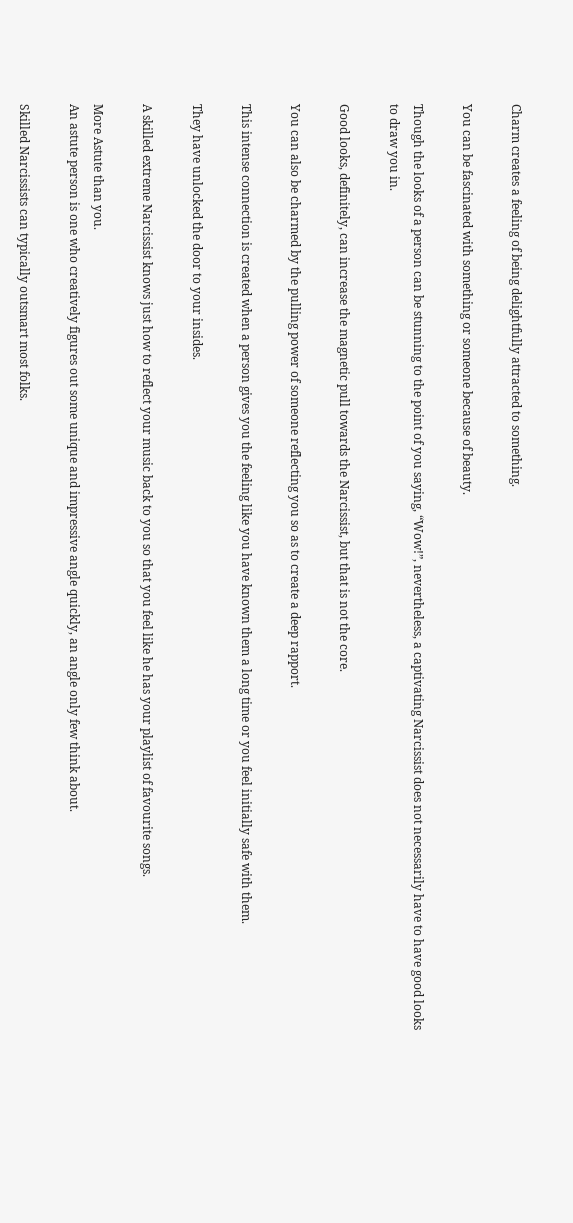Charm creates a feeling of being delightfully attracted to something.

You can be fascinated with something or someone because of beauty.

Though the looks of a person can be stunning to the point of you saying, “Wow!”, nevertheless, a captivating Narcissist does not necessarily have to have good looks to draw you in.

Good looks, definitely, can increase the magnetic pull towards the Narcissist, but that is not the core.

You can also be charmed by the pulling power of someone reflecting you so as to create a deep rapport.

This intense connection is created when a person gives you the feeling like you have known them a long time or you feel initially safe with them.

They have unlocked the door to your insides.

A skilled extreme Narcissist knows just how to reflect your music back to you so that you feel like he has your playlist of favourite songs.

More Astute than you.
An astute person is one who creatively figures out some unique and impressive angle quickly, an angle only few think about.

Skilled Narcissists can typically outsmart most folks.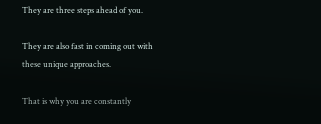They are three steps ahead of you.

They are also fast in coming out with these unique approaches.

That is why you are constantly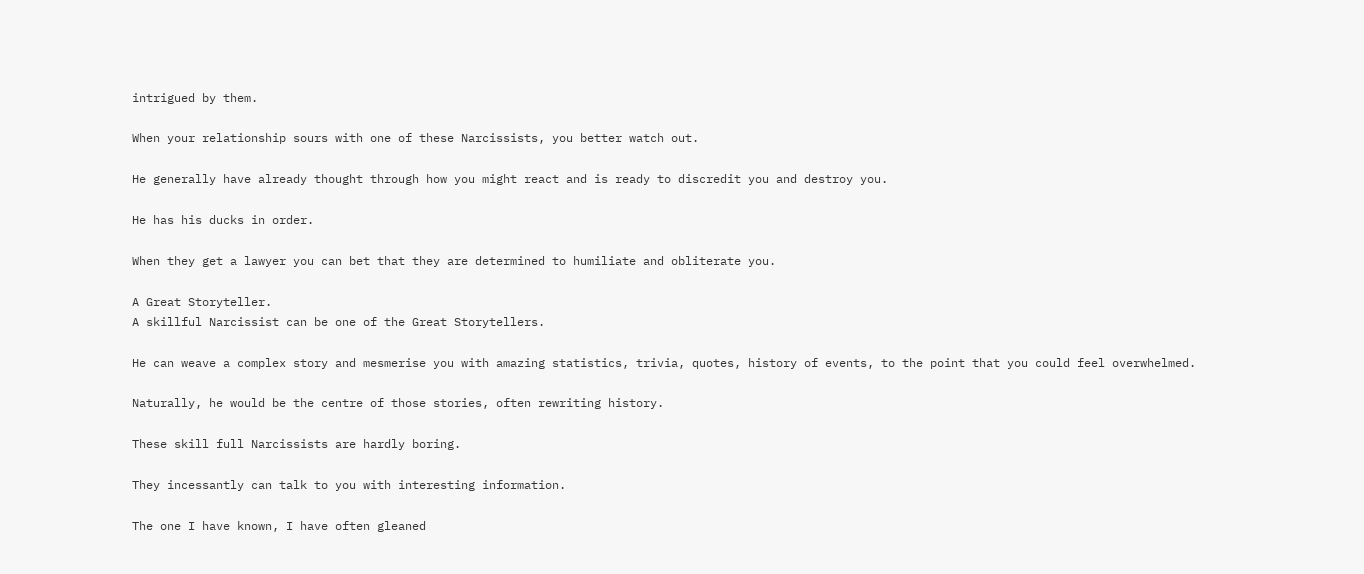intrigued by them.

When your relationship sours with one of these Narcissists, you better watch out.

He generally have already thought through how you might react and is ready to discredit you and destroy you.

He has his ducks in order.

When they get a lawyer you can bet that they are determined to humiliate and obliterate you.

A Great Storyteller.
A skillful Narcissist can be one of the Great Storytellers.

He can weave a complex story and mesmerise you with amazing statistics, trivia, quotes, history of events, to the point that you could feel overwhelmed.

Naturally, he would be the centre of those stories, often rewriting history.

These skill full Narcissists are hardly boring.

They incessantly can talk to you with interesting information.

The one I have known, I have often gleaned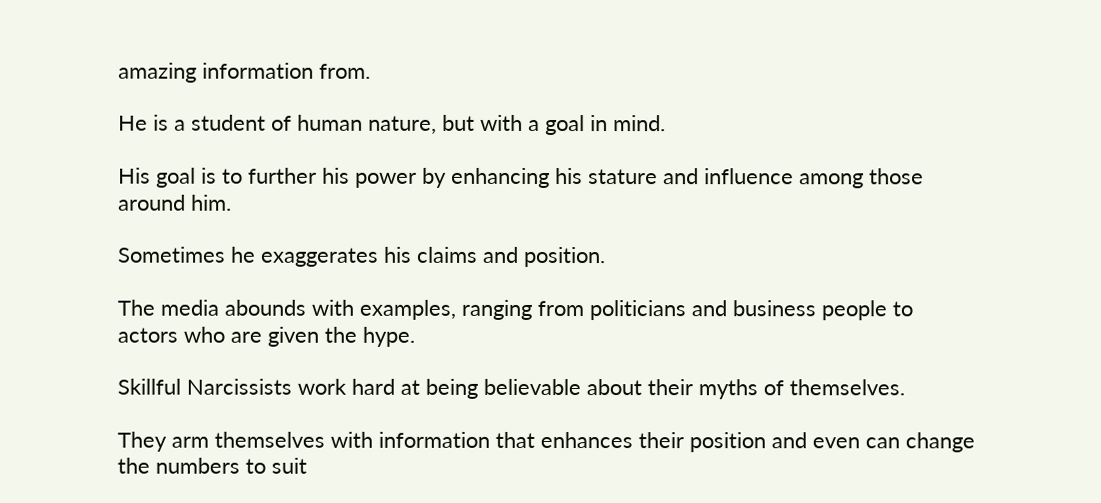amazing information from.

He is a student of human nature, but with a goal in mind.

His goal is to further his power by enhancing his stature and influence among those around him.

Sometimes he exaggerates his claims and position.

The media abounds with examples, ranging from politicians and business people to actors who are given the hype.

Skillful Narcissists work hard at being believable about their myths of themselves.

They arm themselves with information that enhances their position and even can change the numbers to suit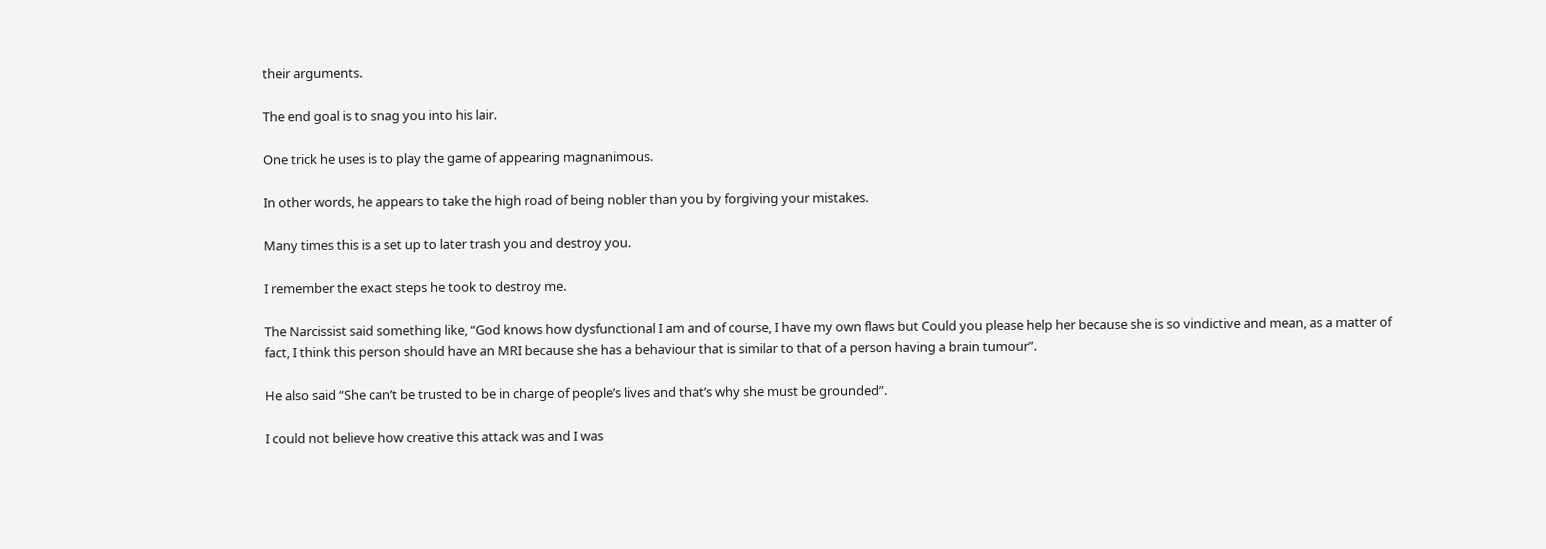their arguments.

The end goal is to snag you into his lair.

One trick he uses is to play the game of appearing magnanimous.

In other words, he appears to take the high road of being nobler than you by forgiving your mistakes.

Many times this is a set up to later trash you and destroy you.

I remember the exact steps he took to destroy me.

The Narcissist said something like, “God knows how dysfunctional I am and of course, I have my own flaws but Could you please help her because she is so vindictive and mean, as a matter of fact, I think this person should have an MRI because she has a behaviour that is similar to that of a person having a brain tumour”.

He also said “She can’t be trusted to be in charge of people’s lives and that’s why she must be grounded”.

I could not believe how creative this attack was and I was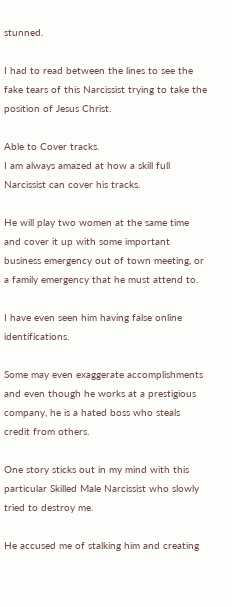stunned.

I had to read between the lines to see the fake tears of this Narcissist trying to take the position of Jesus Christ.

Able to Cover tracks.
I am always amazed at how a skill full Narcissist can cover his tracks.

He will play two women at the same time and cover it up with some important business emergency out of town meeting, or a family emergency that he must attend to.

I have even seen him having false online identifications.

Some may even exaggerate accomplishments and even though he works at a prestigious company, he is a hated boss who steals credit from others.

One story sticks out in my mind with this particular Skilled Male Narcissist who slowly tried to destroy me.

He accused me of stalking him and creating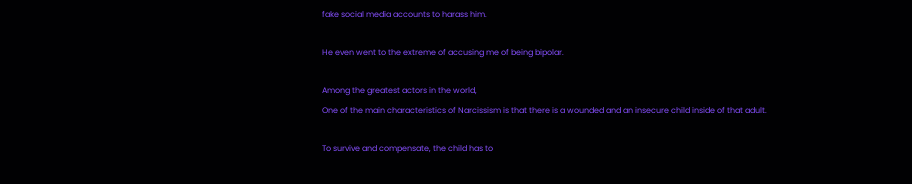fake social media accounts to harass him.

He even went to the extreme of accusing me of being bipolar.

Among the greatest actors in the world,
One of the main characteristics of Narcissism is that there is a wounded and an insecure child inside of that adult.

To survive and compensate, the child has to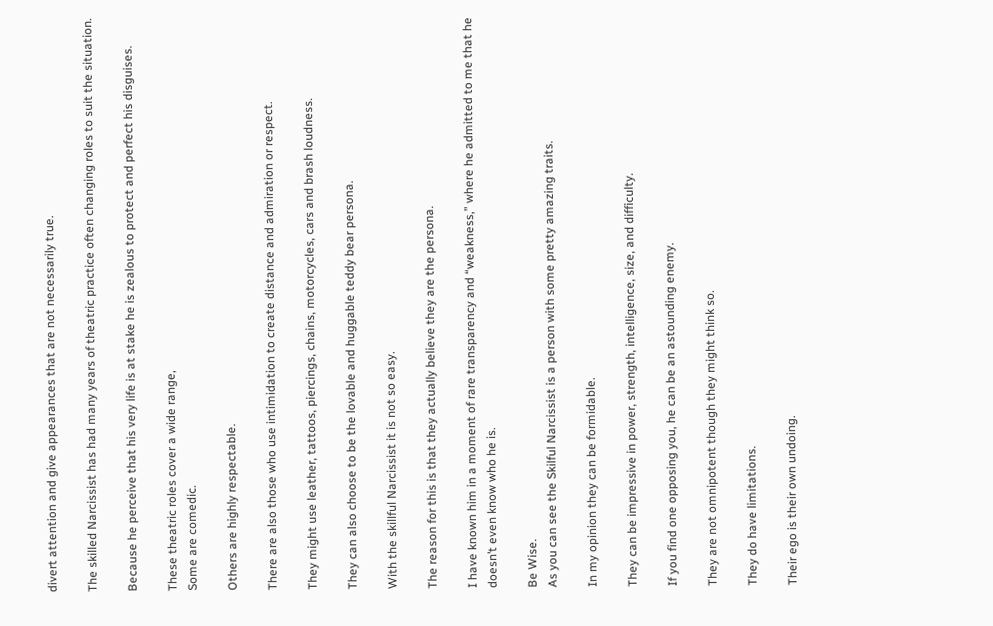divert attention and give appearances that are not necessarily true.

The skilled Narcissist has had many years of theatric practice often changing roles to suit the situation.

Because he perceive that his very life is at stake he is zealous to protect and perfect his disguises.

These theatric roles cover a wide range,
Some are comedic.

Others are highly respectable.

There are also those who use intimidation to create distance and admiration or respect.

They might use leather, tattoos, piercings, chains, motorcycles, cars and brash loudness.

They can also choose to be the lovable and huggable teddy bear persona.

With the skillful Narcissist it is not so easy.

The reason for this is that they actually believe they are the persona.

I have known him in a moment of rare transparency and “weakness,” where he admitted to me that he doesn’t even know who he is.

Be Wise.
As you can see the Skilful Narcissist is a person with some pretty amazing traits.

In my opinion they can be formidable.

They can be impressive in power, strength, intelligence, size, and difficulty.

If you find one opposing you, he can be an astounding enemy.

They are not omnipotent though they might think so.

They do have limitations.

Their ego is their own undoing.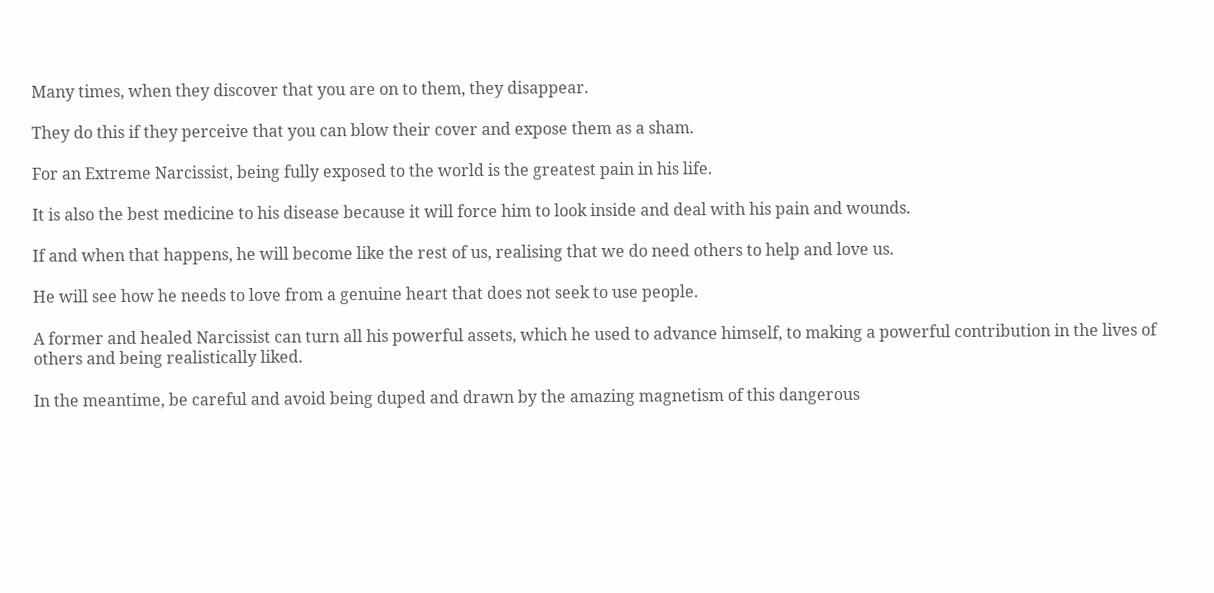Many times, when they discover that you are on to them, they disappear.

They do this if they perceive that you can blow their cover and expose them as a sham.

For an Extreme Narcissist, being fully exposed to the world is the greatest pain in his life.

It is also the best medicine to his disease because it will force him to look inside and deal with his pain and wounds.

If and when that happens, he will become like the rest of us, realising that we do need others to help and love us.

He will see how he needs to love from a genuine heart that does not seek to use people.

A former and healed Narcissist can turn all his powerful assets, which he used to advance himself, to making a powerful contribution in the lives of others and being realistically liked.

In the meantime, be careful and avoid being duped and drawn by the amazing magnetism of this dangerous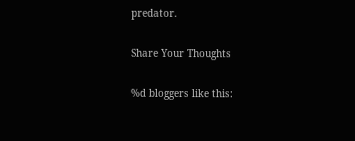predator.

Share Your Thoughts

%d bloggers like this: